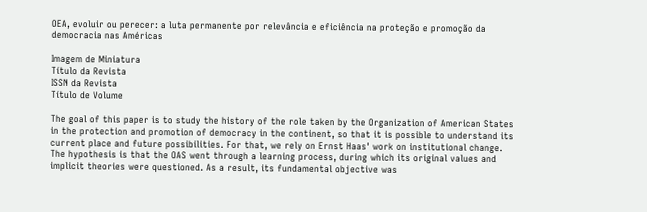OEA, evoluir ou perecer: a luta permanente por relevância e eficiência na proteção e promoção da democracia nas Américas

Imagem de Miniatura
Título da Revista
ISSN da Revista
Título de Volume

The goal of this paper is to study the history of the role taken by the Organization of American States in the protection and promotion of democracy in the continent, so that it is possible to understand its current place and future possibilities. For that, we rely on Ernst Haas' work on institutional change. The hypothesis is that the OAS went through a learning process, during which its original values and implicit theories were questioned. As a result, its fundamental objective was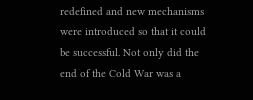redefined and new mechanisms were introduced so that it could be successful. Not only did the end of the Cold War was a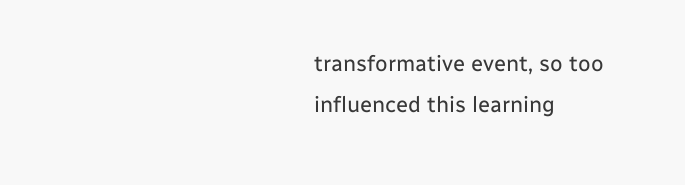transformative event, so too influenced this learning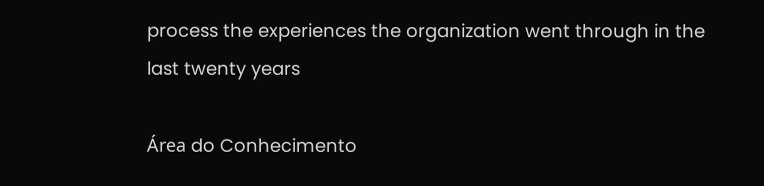process the experiences the organization went through in the last twenty years

Área do Conhecimento